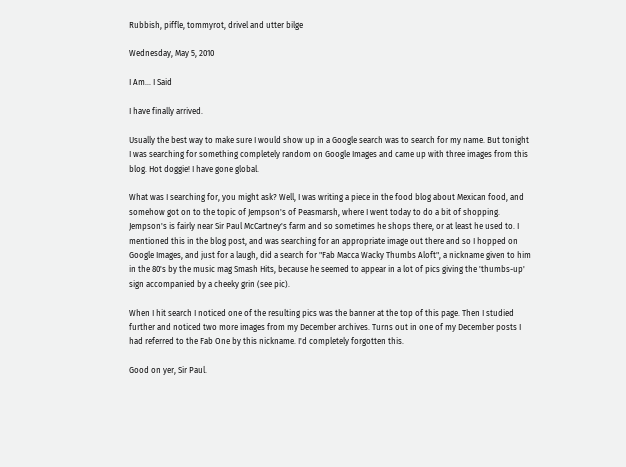Rubbish, piffle, tommyrot, drivel and utter bilge

Wednesday, May 5, 2010

I Am... I Said

I have finally arrived.

Usually the best way to make sure I would show up in a Google search was to search for my name. But tonight I was searching for something completely random on Google Images and came up with three images from this blog. Hot doggie! I have gone global.

What was I searching for, you might ask? Well, I was writing a piece in the food blog about Mexican food, and somehow got on to the topic of Jempson's of Peasmarsh, where I went today to do a bit of shopping. Jempson's is fairly near Sir Paul McCartney's farm and so sometimes he shops there, or at least he used to. I mentioned this in the blog post, and was searching for an appropriate image out there and so I hopped on Google Images, and just for a laugh, did a search for "Fab Macca Wacky Thumbs Aloft", a nickname given to him in the 80's by the music mag Smash Hits, because he seemed to appear in a lot of pics giving the 'thumbs-up' sign accompanied by a cheeky grin (see pic).

When I hit search I noticed one of the resulting pics was the banner at the top of this page. Then I studied further and noticed two more images from my December archives. Turns out in one of my December posts I had referred to the Fab One by this nickname. I'd completely forgotten this.

Good on yer, Sir Paul.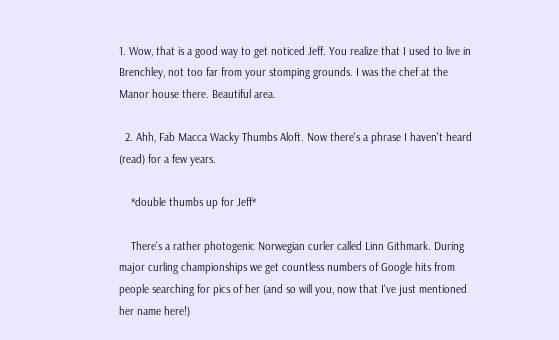1. Wow, that is a good way to get noticed Jeff. You realize that I used to live in Brenchley, not too far from your stomping grounds. I was the chef at the Manor house there. Beautiful area.

  2. Ahh, Fab Macca Wacky Thumbs Aloft. Now there's a phrase I haven't heard (read) for a few years.

    *double thumbs up for Jeff*

    There's a rather photogenic Norwegian curler called Linn Githmark. During major curling championships we get countless numbers of Google hits from people searching for pics of her (and so will you, now that I've just mentioned her name here!)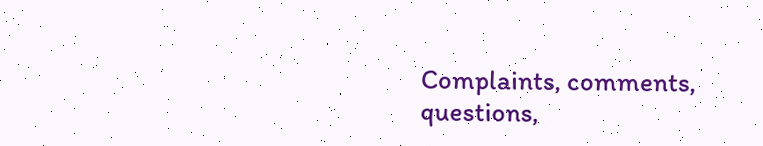Complaints, comments, questions,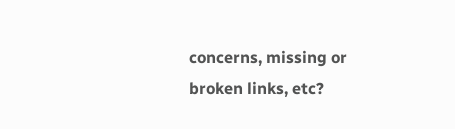concerns, missing or broken links, etc?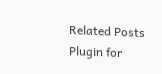Related Posts Plugin for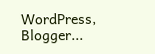WordPress, Blogger...